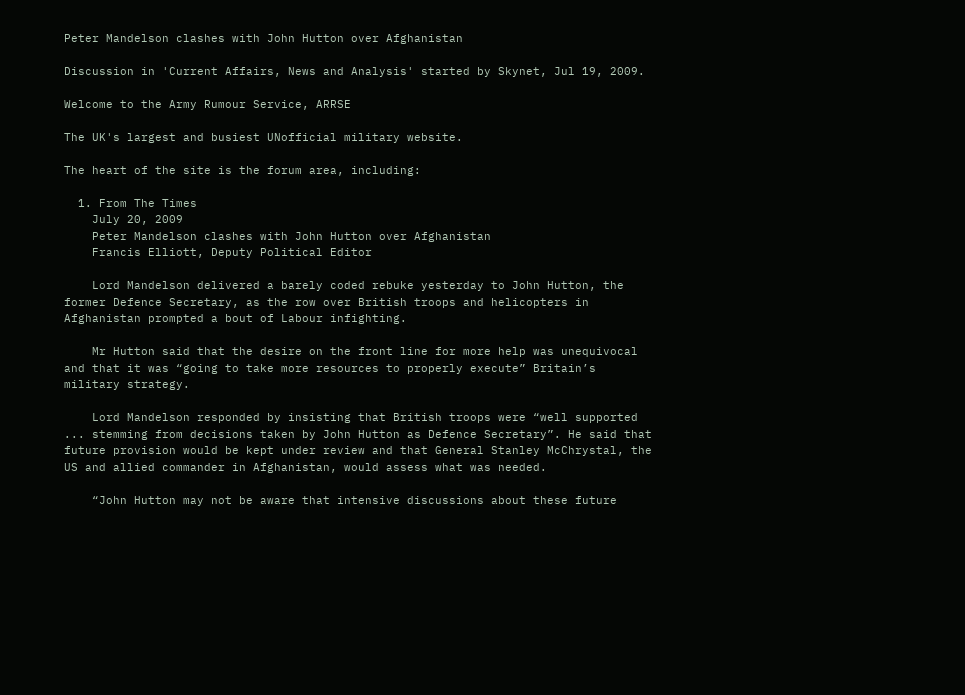Peter Mandelson clashes with John Hutton over Afghanistan

Discussion in 'Current Affairs, News and Analysis' started by Skynet, Jul 19, 2009.

Welcome to the Army Rumour Service, ARRSE

The UK's largest and busiest UNofficial military website.

The heart of the site is the forum area, including:

  1. From The Times
    July 20, 2009
    Peter Mandelson clashes with John Hutton over Afghanistan
    Francis Elliott, Deputy Political Editor

    Lord Mandelson delivered a barely coded rebuke yesterday to John Hutton, the former Defence Secretary, as the row over British troops and helicopters in Afghanistan prompted a bout of Labour infighting.

    Mr Hutton said that the desire on the front line for more help was unequivocal and that it was “going to take more resources to properly execute” Britain’s military strategy.

    Lord Mandelson responded by insisting that British troops were “well supported ... stemming from decisions taken by John Hutton as Defence Secretary”. He said that future provision would be kept under review and that General Stanley McChrystal, the US and allied commander in Afghanistan, would assess what was needed.

    “John Hutton may not be aware that intensive discussions about these future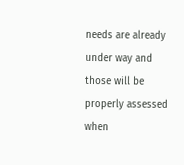needs are already under way and those will be properly assessed when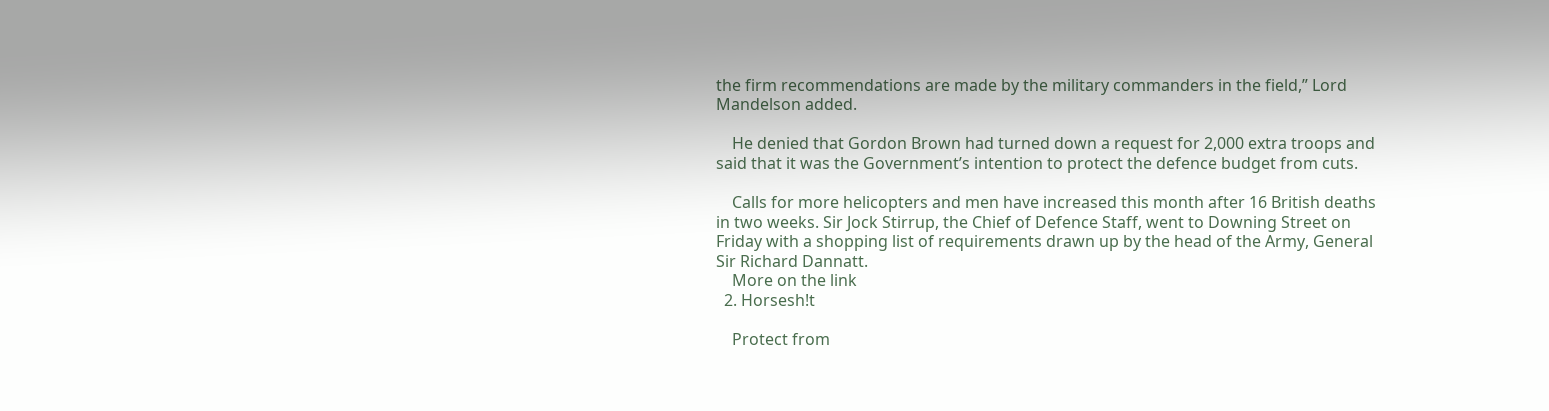the firm recommendations are made by the military commanders in the field,” Lord Mandelson added.

    He denied that Gordon Brown had turned down a request for 2,000 extra troops and said that it was the Government’s intention to protect the defence budget from cuts.

    Calls for more helicopters and men have increased this month after 16 British deaths in two weeks. Sir Jock Stirrup, the Chief of Defence Staff, went to Downing Street on Friday with a shopping list of requirements drawn up by the head of the Army, General Sir Richard Dannatt.
    More on the link
  2. Horsesh!t

    Protect from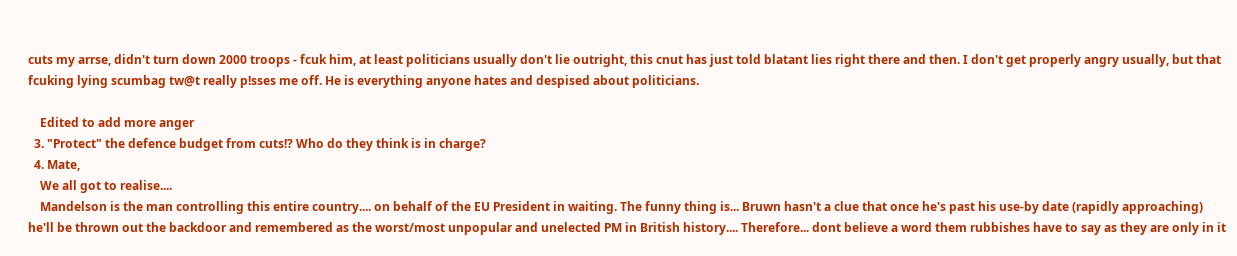cuts my arrse, didn't turn down 2000 troops - fcuk him, at least politicians usually don't lie outright, this cnut has just told blatant lies right there and then. I don't get properly angry usually, but that fcuking lying scumbag tw@t really p!sses me off. He is everything anyone hates and despised about politicians.

    Edited to add more anger
  3. "Protect" the defence budget from cuts!? Who do they think is in charge?
  4. Mate,
    We all got to realise....
    Mandelson is the man controlling this entire country.... on behalf of the EU President in waiting. The funny thing is... Bruwn hasn't a clue that once he's past his use-by date (rapidly approaching) he'll be thrown out the backdoor and remembered as the worst/most unpopular and unelected PM in British history.... Therefore... dont believe a word them rubbishes have to say as they are only in it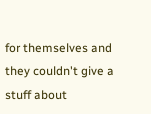for themselves and they couldn't give a stuff about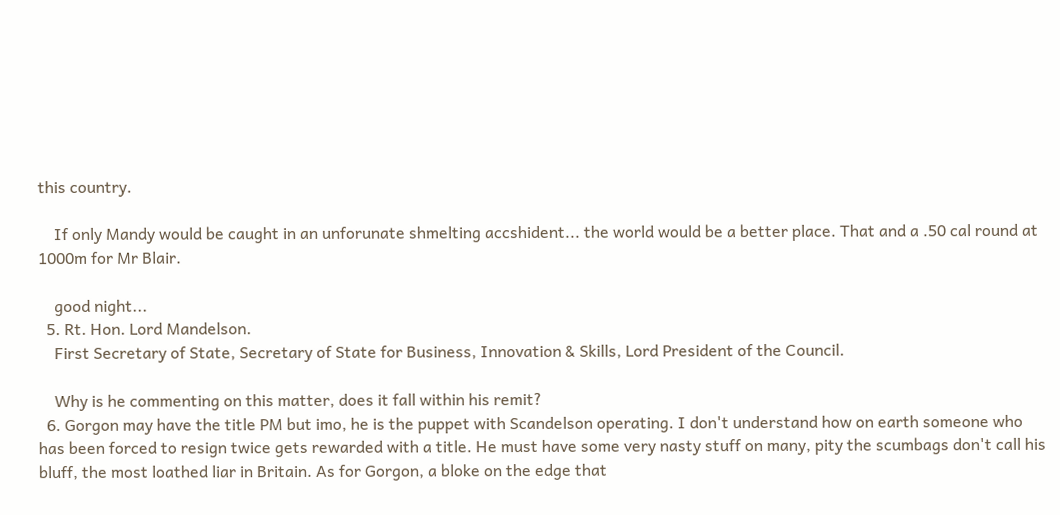this country.

    If only Mandy would be caught in an unforunate shmelting accshident... the world would be a better place. That and a .50 cal round at 1000m for Mr Blair.

    good night...
  5. Rt. Hon. Lord Mandelson.
    First Secretary of State, Secretary of State for Business, Innovation & Skills, Lord President of the Council.

    Why is he commenting on this matter, does it fall within his remit?
  6. Gorgon may have the title PM but imo, he is the puppet with Scandelson operating. I don't understand how on earth someone who has been forced to resign twice gets rewarded with a title. He must have some very nasty stuff on many, pity the scumbags don't call his bluff, the most loathed liar in Britain. As for Gorgon, a bloke on the edge that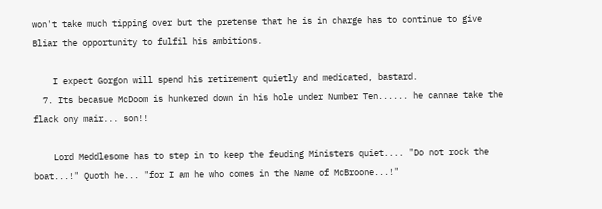won't take much tipping over but the pretense that he is in charge has to continue to give Bliar the opportunity to fulfil his ambitions.

    I expect Gorgon will spend his retirement quietly and medicated, bastard.
  7. Its becasue McDoom is hunkered down in his hole under Number Ten...... he cannae take the flack ony mair... son!!

    Lord Meddlesome has to step in to keep the feuding Ministers quiet.... "Do not rock the boat...!" Quoth he... "for I am he who comes in the Name of McBroone...!"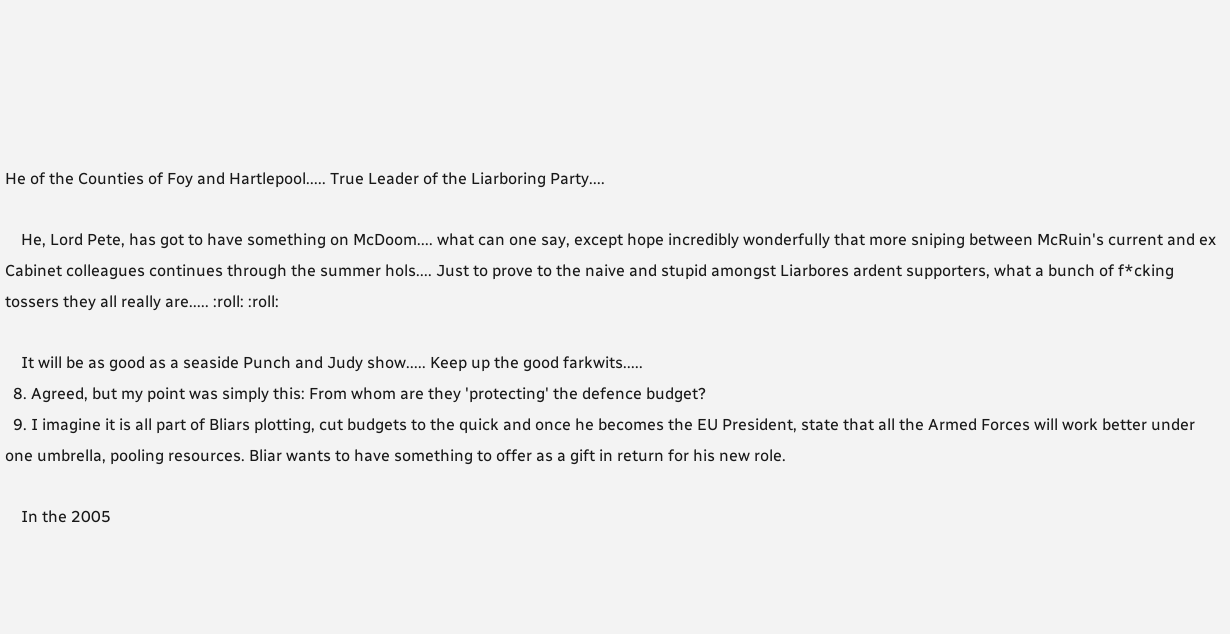He of the Counties of Foy and Hartlepool..... True Leader of the Liarboring Party....

    He, Lord Pete, has got to have something on McDoom.... what can one say, except hope incredibly wonderfully that more sniping between McRuin's current and ex Cabinet colleagues continues through the summer hols.... Just to prove to the naive and stupid amongst Liarbores ardent supporters, what a bunch of f*cking tossers they all really are..... :roll: :roll:

    It will be as good as a seaside Punch and Judy show..... Keep up the good farkwits.....
  8. Agreed, but my point was simply this: From whom are they 'protecting' the defence budget?
  9. I imagine it is all part of Bliars plotting, cut budgets to the quick and once he becomes the EU President, state that all the Armed Forces will work better under one umbrella, pooling resources. Bliar wants to have something to offer as a gift in return for his new role.

    In the 2005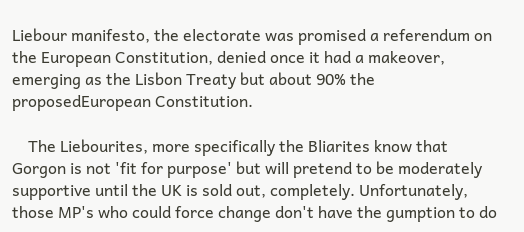Liebour manifesto, the electorate was promised a referendum on the European Constitution, denied once it had a makeover, emerging as the Lisbon Treaty but about 90% the proposedEuropean Constitution.

    The Liebourites, more specifically the Bliarites know that Gorgon is not 'fit for purpose' but will pretend to be moderately supportive until the UK is sold out, completely. Unfortunately, those MP's who could force change don't have the gumption to do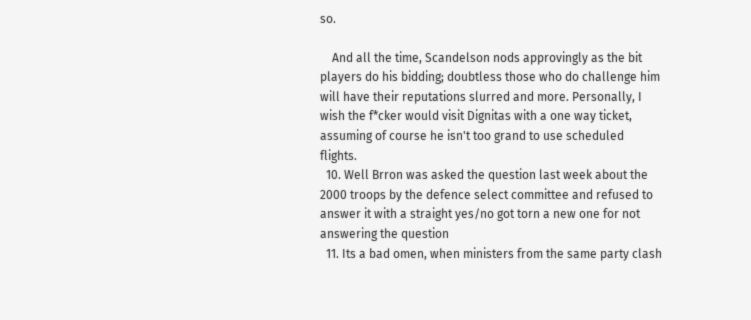so.

    And all the time, Scandelson nods approvingly as the bit players do his bidding; doubtless those who do challenge him will have their reputations slurred and more. Personally, I wish the f*cker would visit Dignitas with a one way ticket, assuming of course he isn't too grand to use scheduled flights.
  10. Well Brron was asked the question last week about the 2000 troops by the defence select committee and refused to answer it with a straight yes/no got torn a new one for not answering the question
  11. Its a bad omen, when ministers from the same party clash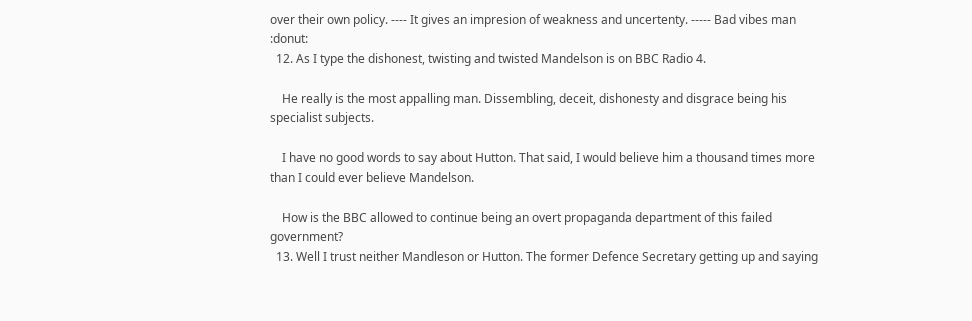over their own policy. ---- It gives an impresion of weakness and uncertenty. ----- Bad vibes man :donut:
  12. As I type the dishonest, twisting and twisted Mandelson is on BBC Radio 4.

    He really is the most appalling man. Dissembling, deceit, dishonesty and disgrace being his specialist subjects.

    I have no good words to say about Hutton. That said, I would believe him a thousand times more than I could ever believe Mandelson.

    How is the BBC allowed to continue being an overt propaganda department of this failed government?
  13. Well I trust neither Mandleson or Hutton. The former Defence Secretary getting up and saying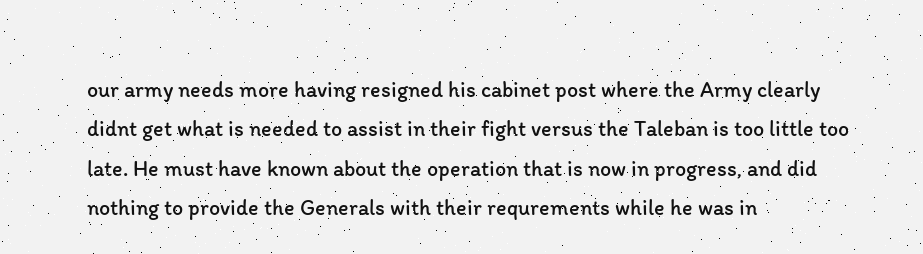our army needs more having resigned his cabinet post where the Army clearly didnt get what is needed to assist in their fight versus the Taleban is too little too late. He must have known about the operation that is now in progress, and did nothing to provide the Generals with their requrements while he was in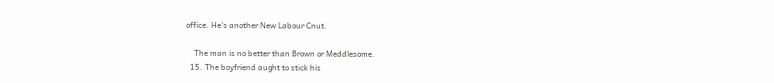office. He's another New Labour Cnut.

    The man is no better than Brown or Meddlesome.
  15. The boyfriend aught to stick his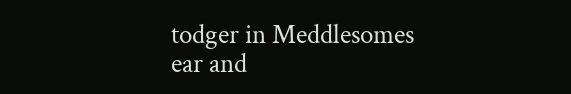todger in Meddlesomes ear and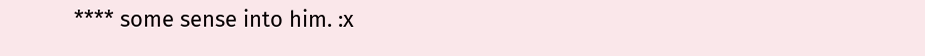**** some sense into him. :x